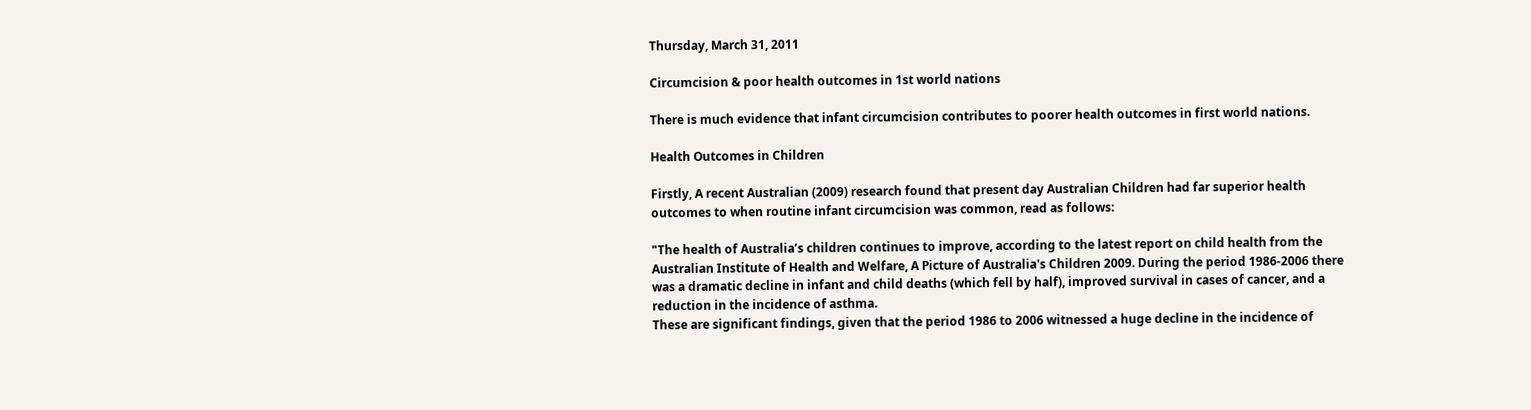Thursday, March 31, 2011

Circumcision & poor health outcomes in 1st world nations

There is much evidence that infant circumcision contributes to poorer health outcomes in first world nations.

Health Outcomes in Children

Firstly, A recent Australian (2009) research found that present day Australian Children had far superior health outcomes to when routine infant circumcision was common, read as follows:

"The health of Australia’s children continues to improve, according to the latest report on child health from the Australian Institute of Health and Welfare, A Picture of Australia's Children 2009. During the period 1986-2006 there was a dramatic decline in infant and child deaths (which fell by half), improved survival in cases of cancer, and a reduction in the incidence of asthma.
These are significant findings, given that the period 1986 to 2006 witnessed a huge decline in the incidence of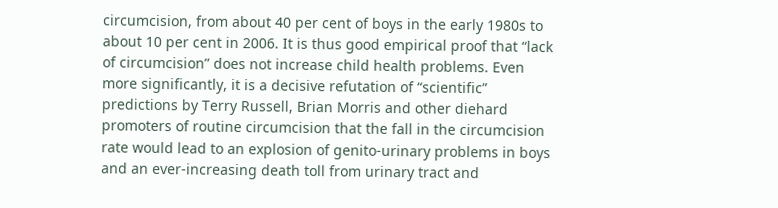circumcision, from about 40 per cent of boys in the early 1980s to about 10 per cent in 2006. It is thus good empirical proof that “lack of circumcision” does not increase child health problems. Even more significantly, it is a decisive refutation of “scientific” predictions by Terry Russell, Brian Morris and other diehard promoters of routine circumcision that the fall in the circumcision rate would lead to an explosion of genito-urinary problems in boys and an ever-increasing death toll from urinary tract and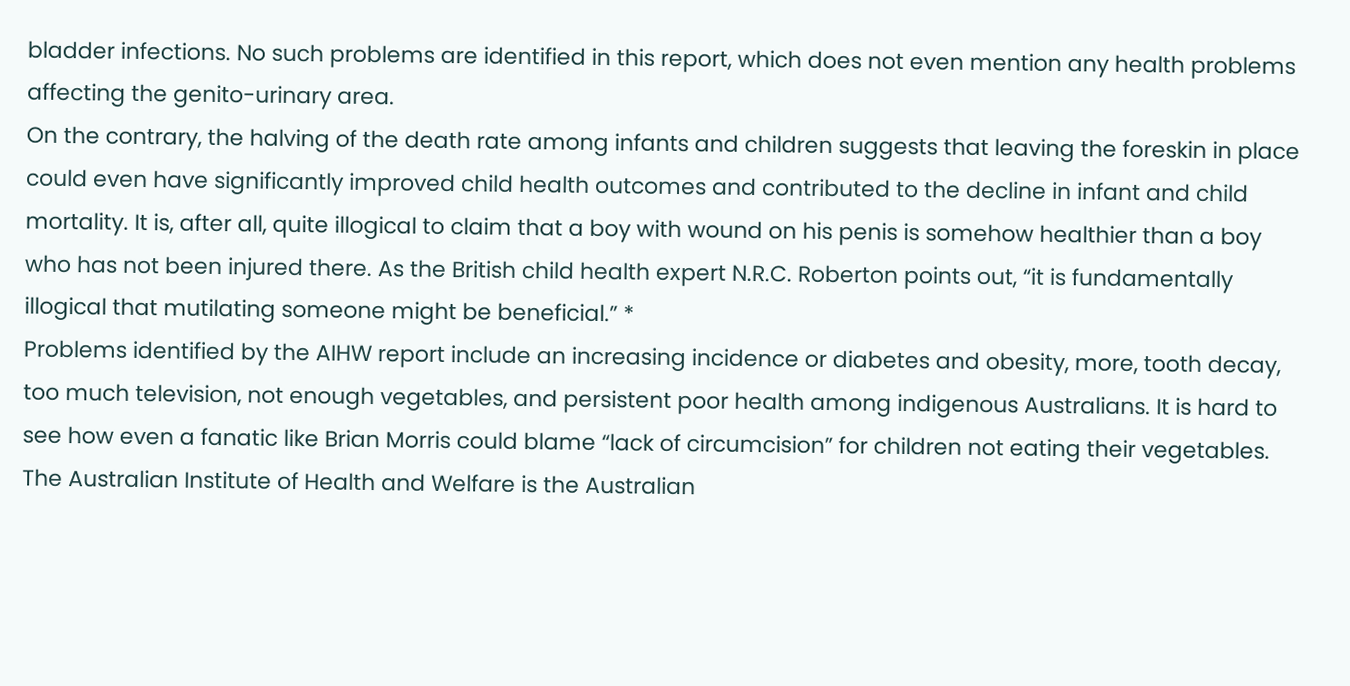bladder infections. No such problems are identified in this report, which does not even mention any health problems affecting the genito-urinary area.
On the contrary, the halving of the death rate among infants and children suggests that leaving the foreskin in place could even have significantly improved child health outcomes and contributed to the decline in infant and child mortality. It is, after all, quite illogical to claim that a boy with wound on his penis is somehow healthier than a boy who has not been injured there. As the British child health expert N.R.C. Roberton points out, “it is fundamentally illogical that mutilating someone might be beneficial.” *
Problems identified by the AIHW report include an increasing incidence or diabetes and obesity, more, tooth decay, too much television, not enough vegetables, and persistent poor health among indigenous Australians. It is hard to see how even a fanatic like Brian Morris could blame “lack of circumcision” for children not eating their vegetables.
The Australian Institute of Health and Welfare is the Australian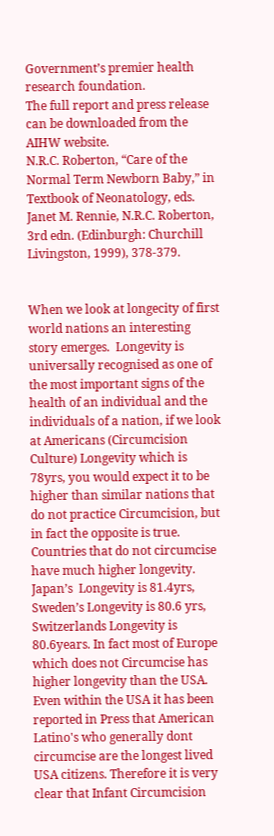Government’s premier health research foundation.
The full report and press release can be downloaded from the AIHW website.
N.R.C. Roberton, “Care of the Normal Term Newborn Baby,” in Textbook of Neonatology, eds. Janet M. Rennie, N.R.C. Roberton, 3rd edn. (Edinburgh: Churchill Livingston, 1999), 378-379.


When we look at longecity of first world nations an interesting story emerges.  Longevity is universally recognised as one of the most important signs of the health of an individual and the individuals of a nation, if we look at Americans (Circumcision Culture) Longevity which is 78yrs, you would expect it to be higher than similar nations that do not practice Circumcision, but in fact the opposite is true. Countries that do not circumcise have much higher longevity.  Japan’s  Longevity is 81.4yrs, Sweden’s Longevity is 80.6 yrs, Switzerlands Longevity is 80.6years. In fact most of Europe which does not Circumcise has higher longevity than the USA. Even within the USA it has been reported in Press that American Latino's who generally dont circumcise are the longest lived USA citizens. Therefore it is very clear that Infant Circumcision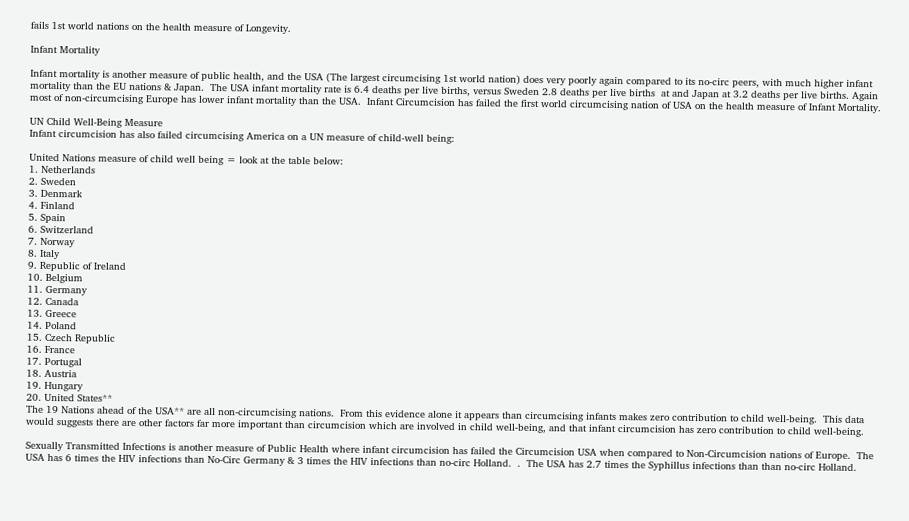fails 1st world nations on the health measure of Longevity.

Infant Mortality

Infant mortality is another measure of public health, and the USA (The largest circumcising 1st world nation) does very poorly again compared to its no-circ peers, with much higher infant mortality than the EU nations & Japan.  The USA infant mortality rate is 6.4 deaths per live births, versus Sweden 2.8 deaths per live births  at and Japan at 3.2 deaths per live births. Again most of non-circumcising Europe has lower infant mortality than the USA.  Infant Circumcision has failed the first world circumcising nation of USA on the health measure of Infant Mortality.

UN Child Well-Being Measure
Infant circumcision has also failed circumcising America on a UN measure of child-well being:

United Nations measure of child well being = look at the table below:
1. Netherlands
2. Sweden
3. Denmark
4. Finland
5. Spain
6. Switzerland
7. Norway
8. Italy
9. Republic of Ireland
10. Belgium
11. Germany
12. Canada
13. Greece
14. Poland
15. Czech Republic
16. France
17. Portugal
18. Austria
19. Hungary
20. United States**
The 19 Nations ahead of the USA** are all non-circumcising nations.  From this evidence alone it appears than circumcising infants makes zero contribution to child well-being.  This data would suggests there are other factors far more important than circumcision which are involved in child well-being, and that infant circumcision has zero contribution to child well-being.

Sexually Transmitted Infections is another measure of Public Health where infant circumcision has failed the Circumcision USA when compared to Non-Circumcision nations of Europe.  The USA has 6 times the HIV infections than No-Circ Germany & 3 times the HIV infections than no-circ Holland.  .  The USA has 2.7 times the Syphillus infections than than no-circ Holland.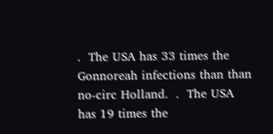.  The USA has 33 times the Gonnoreah infections than than no-circ Holland.  .  The USA has 19 times the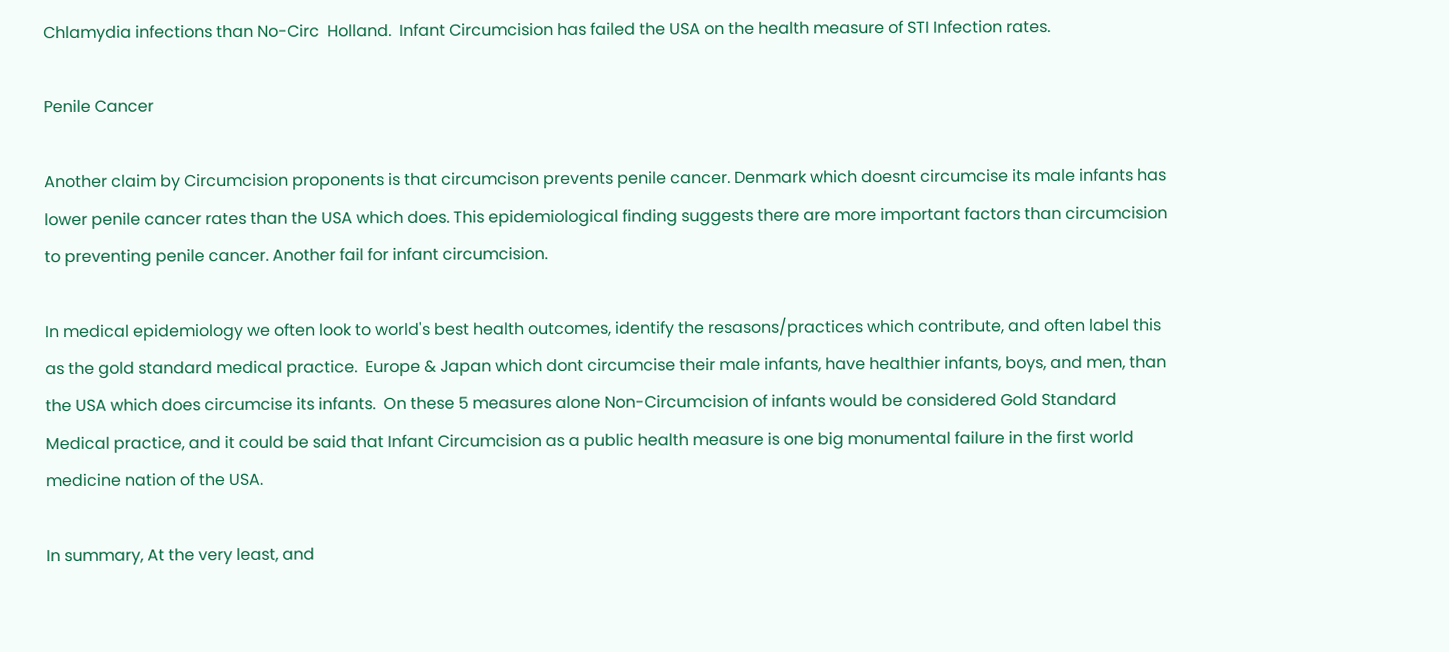Chlamydia infections than No-Circ  Holland.  Infant Circumcision has failed the USA on the health measure of STI Infection rates.

Penile Cancer

Another claim by Circumcision proponents is that circumcison prevents penile cancer. Denmark which doesnt circumcise its male infants has lower penile cancer rates than the USA which does. This epidemiological finding suggests there are more important factors than circumcision to preventing penile cancer. Another fail for infant circumcision.

In medical epidemiology we often look to world's best health outcomes, identify the resasons/practices which contribute, and often label this as the gold standard medical practice.  Europe & Japan which dont circumcise their male infants, have healthier infants, boys, and men, than the USA which does circumcise its infants.  On these 5 measures alone Non-Circumcision of infants would be considered Gold Standard Medical practice, and it could be said that Infant Circumcision as a public health measure is one big monumental failure in the first world medicine nation of the USA.

In summary, At the very least, and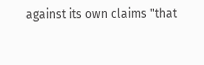against its own claims "that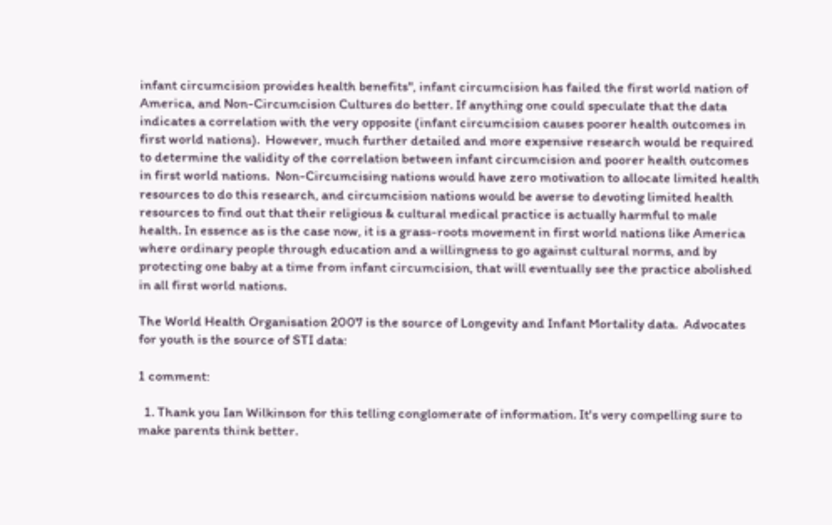infant circumcision provides health benefits", infant circumcision has failed the first world nation of America, and Non-Circumcision Cultures do better. If anything one could speculate that the data indicates a correlation with the very opposite (infant circumcision causes poorer health outcomes in first world nations).  However, much further detailed and more expensive research would be required to determine the validity of the correlation between infant circumcision and poorer health outcomes in first world nations.  Non-Circumcising nations would have zero motivation to allocate limited health resources to do this research, and circumcision nations would be averse to devoting limited health resources to find out that their religious & cultural medical practice is actually harmful to male health. In essence as is the case now, it is a grass-roots movement in first world nations like America where ordinary people through education and a willingness to go against cultural norms, and by protecting one baby at a time from infant circumcision, that will eventually see the practice abolished in all first world nations.

The World Health Organisation 2007 is the source of Longevity and Infant Mortality data.  Advocates for youth is the source of STI data:

1 comment:

  1. Thank you Ian Wilkinson for this telling conglomerate of information. It's very compelling sure to make parents think better.